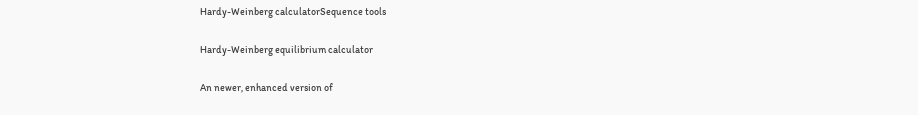Hardy-Weinberg calculatorSequence tools

Hardy-Weinberg equilibrium calculator

An newer, enhanced version of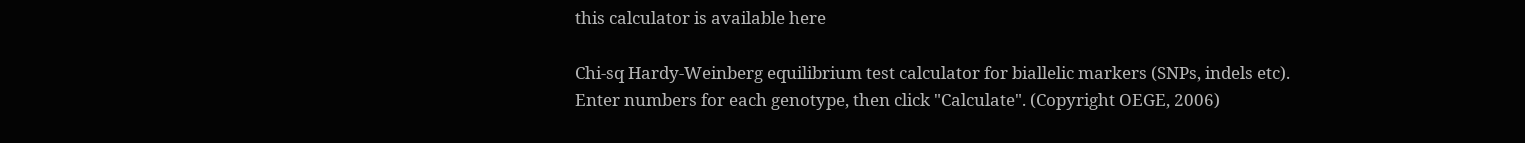this calculator is available here

Chi-sq Hardy-Weinberg equilibrium test calculator for biallelic markers (SNPs, indels etc).
Enter numbers for each genotype, then click "Calculate". (Copyright OEGE, 2006)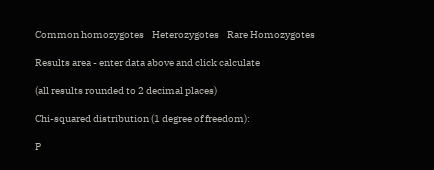Common homozygotes    Heterozygotes    Rare Homozygotes

Results area - enter data above and click calculate

(all results rounded to 2 decimal places)

Chi-squared distribution (1 degree of freedom):

P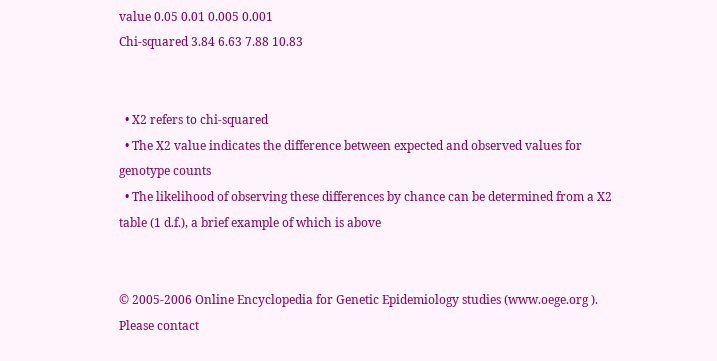value 0.05 0.01 0.005 0.001
Chi-squared 3.84 6.63 7.88 10.83


  • X2 refers to chi-squared
  • The X2 value indicates the difference between expected and observed values for genotype counts
  • The likelihood of observing these differences by chance can be determined from a X2 table (1 d.f.), a brief example of which is above


© 2005-2006 Online Encyclopedia for Genetic Epidemiology studies (www.oege.org ). Please contact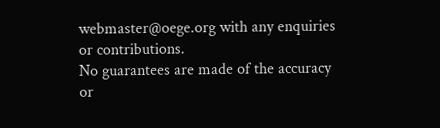webmaster@oege.org with any enquiries or contributions.
No guarantees are made of the accuracy or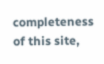completeness of this site,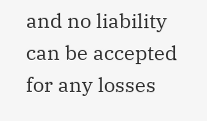and no liability can be accepted for any losses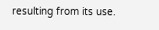resulting from its use.